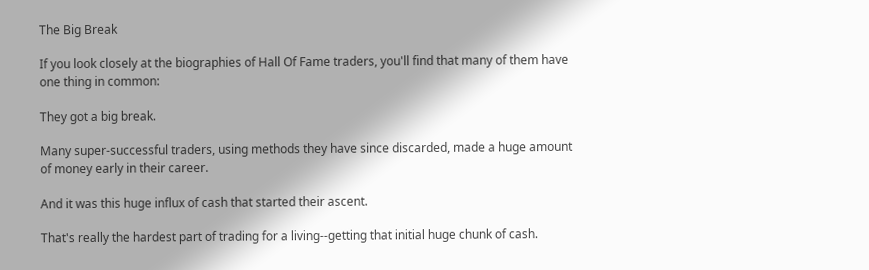The Big Break

If you look closely at the biographies of Hall Of Fame traders, you'll find that many of them have one thing in common:

They got a big break.

Many super-successful traders, using methods they have since discarded, made a huge amount of money early in their career.

And it was this huge influx of cash that started their ascent.

That's really the hardest part of trading for a living--getting that initial huge chunk of cash.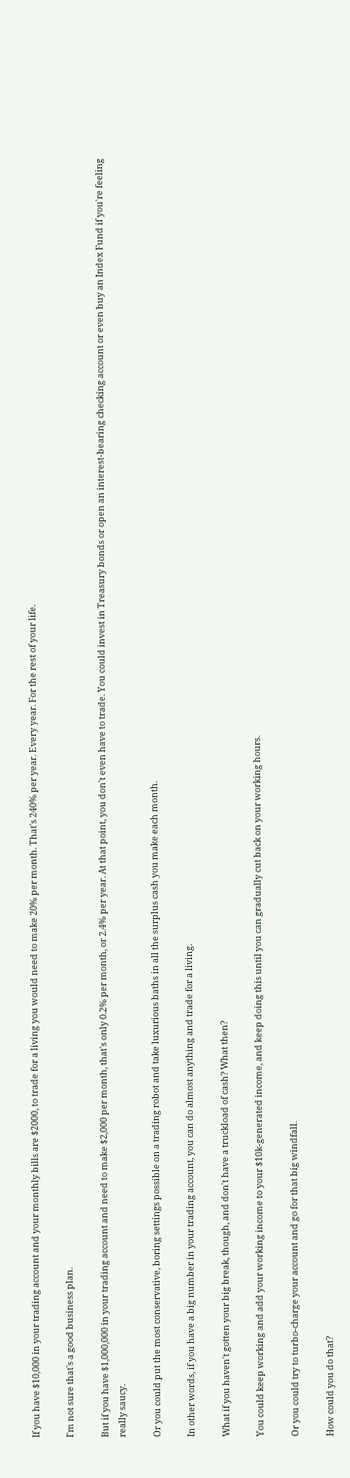If you have $10,000 in your trading account and your monthly bills are $2000, to trade for a living you would need to make 20% per month. That's 240% per year. Every year. For the rest of your life.

I'm not sure that's a good business plan.

But if you have $1,000,000 in your trading account and need to make $2,000 per month, that's only 0.2% per month, or 2.4% per year. At that point, you don't even have to trade. You could invest in Treasury bonds or open an interest-bearing checking account or even buy an Index Fund if you're feeling really saucy.

Or you could put the most conservative, boring settings possible on a trading robot and take luxurious baths in all the surplus cash you make each month.

In other words, if you have a big number in your trading account, you can do almost anything and trade for a living.

What if you haven't gotten your big break, though, and don't have a truckload of cash? What then?

You could keep working and add your working income to your $10k-generated income, and keep doing this until you can gradually cut back on your working hours.

Or you could try to turbo-charge your account and go for that big windfall.

How could you do that?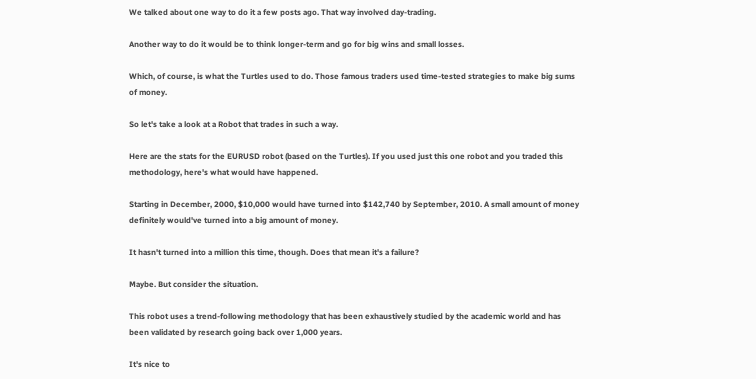We talked about one way to do it a few posts ago. That way involved day-trading.

Another way to do it would be to think longer-term and go for big wins and small losses.

Which, of course, is what the Turtles used to do. Those famous traders used time-tested strategies to make big sums of money.

So let's take a look at a Robot that trades in such a way.

Here are the stats for the EURUSD robot (based on the Turtles). If you used just this one robot and you traded this methodology, here's what would have happened.

Starting in December, 2000, $10,000 would have turned into $142,740 by September, 2010. A small amount of money definitely would've turned into a big amount of money.

It hasn't turned into a million this time, though. Does that mean it's a failure?

Maybe. But consider the situation.

This robot uses a trend-following methodology that has been exhaustively studied by the academic world and has been validated by research going back over 1,000 years.

It's nice to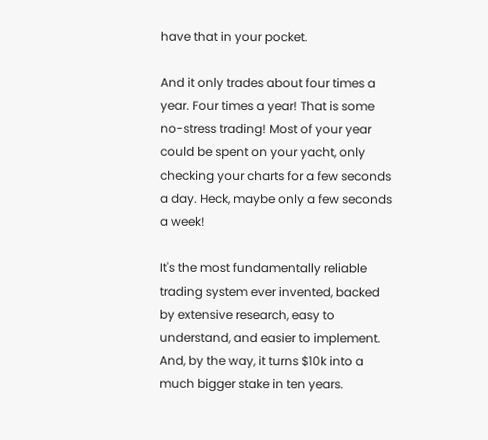have that in your pocket.

And it only trades about four times a year. Four times a year! That is some no-stress trading! Most of your year could be spent on your yacht, only checking your charts for a few seconds a day. Heck, maybe only a few seconds a week!

It's the most fundamentally reliable trading system ever invented, backed by extensive research, easy to understand, and easier to implement. And, by the way, it turns $10k into a much bigger stake in ten years.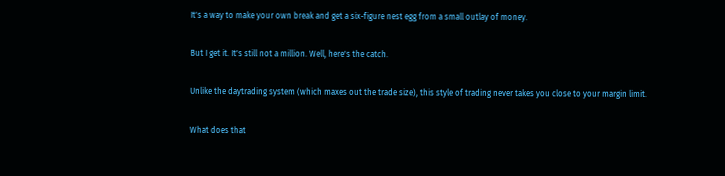It's a way to make your own break and get a six-figure nest egg from a small outlay of money.

But I get it. It's still not a million. Well, here's the catch.

Unlike the daytrading system (which maxes out the trade size), this style of trading never takes you close to your margin limit.

What does that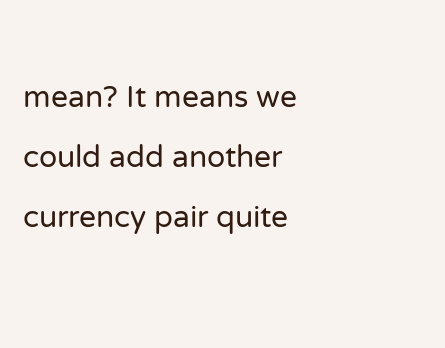mean? It means we could add another currency pair quite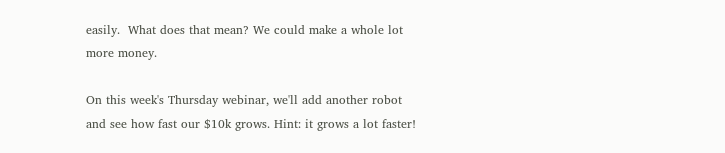easily.  What does that mean? We could make a whole lot more money.

On this week's Thursday webinar, we'll add another robot and see how fast our $10k grows. Hint: it grows a lot faster!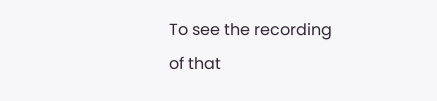To see the recording of that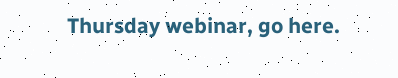Thursday webinar, go here.